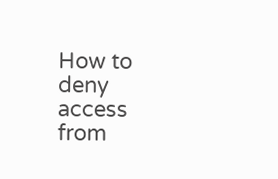How to deny access from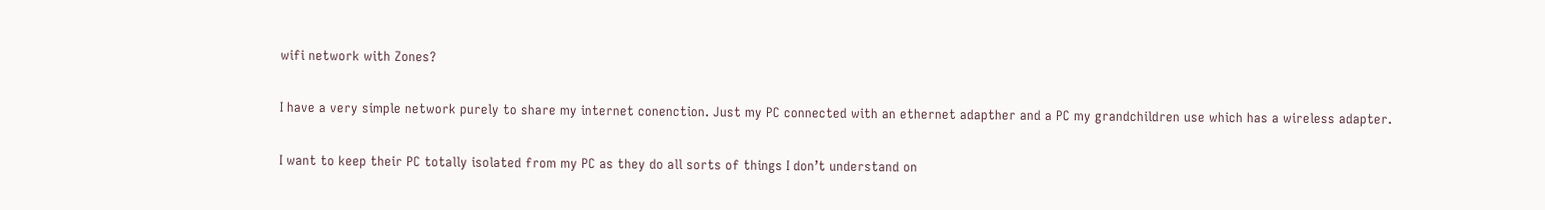wifi network with Zones?

I have a very simple network purely to share my internet conenction. Just my PC connected with an ethernet adapther and a PC my grandchildren use which has a wireless adapter.

I want to keep their PC totally isolated from my PC as they do all sorts of things I don’t understand on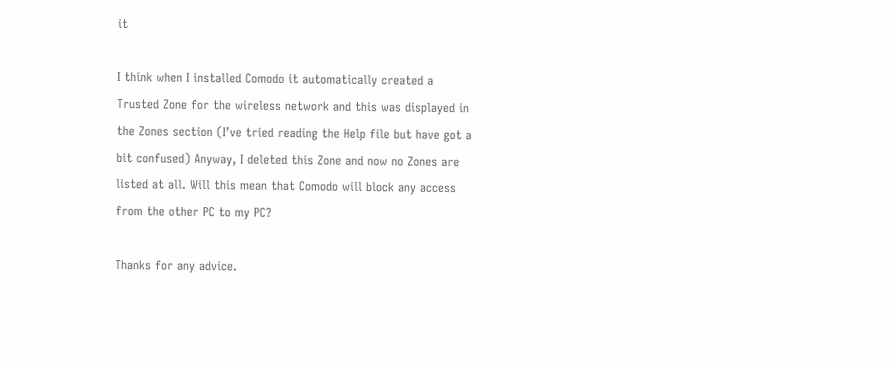it

I think when I installed Comodo it automatically created a Trusted Zone for the wireless network and this was displayed in the Zones section (I’ve tried reading the Help file but have got a bit confused) Anyway, I deleted this Zone and now no Zones are listed at all. Will this mean that Comodo will block any access from the other PC to my PC?

Thanks for any advice.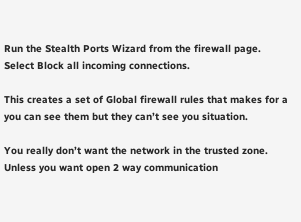Run the Stealth Ports Wizard from the firewall page.
Select Block all incoming connections.

This creates a set of Global firewall rules that makes for a
you can see them but they can’t see you situation.

You really don’t want the network in the trusted zone.
Unless you want open 2 way communication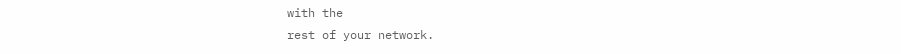with the
rest of your network.